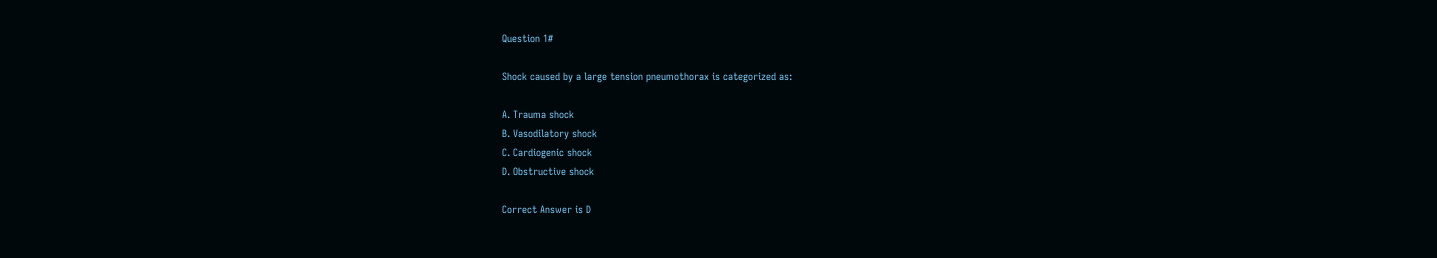Question 1#

Shock caused by a large tension pneumothorax is categorized as:

A. Trauma shock
B. Vasodilatory shock
C. Cardiogenic shock
D. Obstructive shock

Correct Answer is D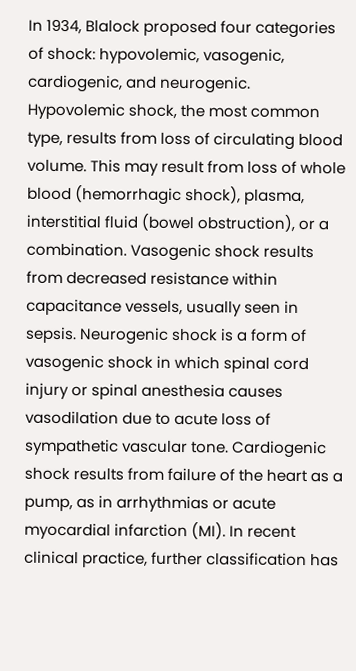In 1934, Blalock proposed four categories of shock: hypovolemic, vasogenic, cardiogenic, and neurogenic. Hypovolemic shock, the most common type, results from loss of circulating blood volume. This may result from loss of whole blood (hemorrhagic shock), plasma, interstitial fluid (bowel obstruction), or a combination. Vasogenic shock results from decreased resistance within capacitance vessels, usually seen in sepsis. Neurogenic shock is a form of vasogenic shock in which spinal cord injury or spinal anesthesia causes vasodilation due to acute loss of sympathetic vascular tone. Cardiogenic shock results from failure of the heart as a pump, as in arrhythmias or acute myocardial infarction (MI). In recent clinical practice, further classification has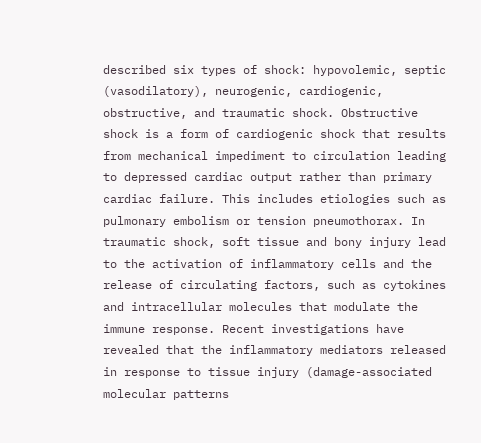described six types of shock: hypovolemic, septic (vasodilatory), neurogenic, cardiogenic, obstructive, and traumatic shock. Obstructive shock is a form of cardiogenic shock that results from mechanical impediment to circulation leading to depressed cardiac output rather than primary cardiac failure. This includes etiologies such as pulmonary embolism or tension pneumothorax. In traumatic shock, soft tissue and bony injury lead to the activation of inflammatory cells and the release of circulating factors, such as cytokines and intracellular molecules that modulate the immune response. Recent investigations have revealed that the inflammatory mediators released in response to tissue injury (damage-associated molecular patterns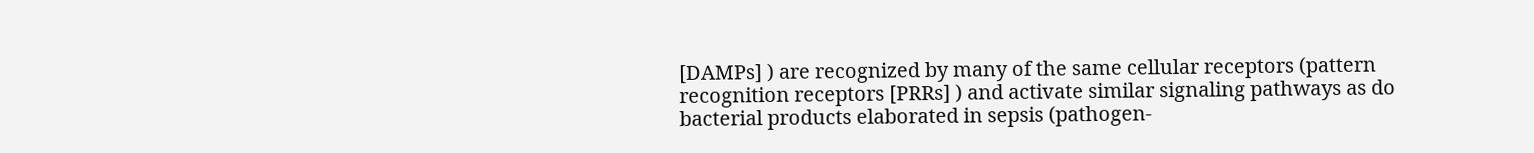[DAMPs] ) are recognized by many of the same cellular receptors (pattern recognition receptors [PRRs] ) and activate similar signaling pathways as do bacterial products elaborated in sepsis (pathogen-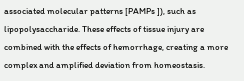associated molecular patterns [PAMPs ]), such as lipopolysaccharide. These effects of tissue injury are combined with the effects of hemorrhage, creating a more complex and amplified deviation from homeostasis.